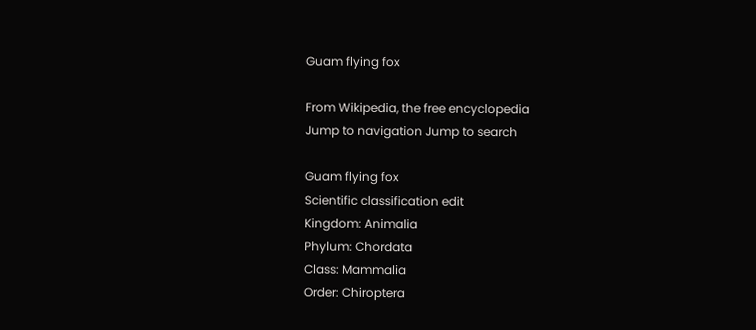Guam flying fox

From Wikipedia, the free encyclopedia
Jump to navigation Jump to search

Guam flying fox
Scientific classification edit
Kingdom: Animalia
Phylum: Chordata
Class: Mammalia
Order: Chiroptera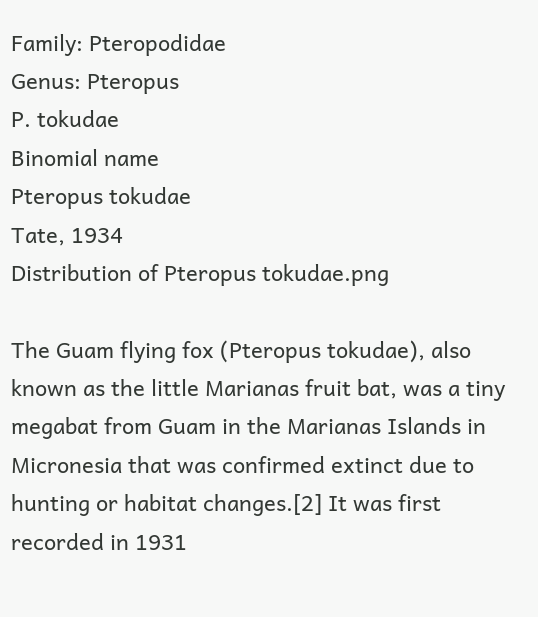Family: Pteropodidae
Genus: Pteropus
P. tokudae
Binomial name
Pteropus tokudae
Tate, 1934
Distribution of Pteropus tokudae.png

The Guam flying fox (Pteropus tokudae), also known as the little Marianas fruit bat, was a tiny megabat from Guam in the Marianas Islands in Micronesia that was confirmed extinct due to hunting or habitat changes.[2] It was first recorded in 1931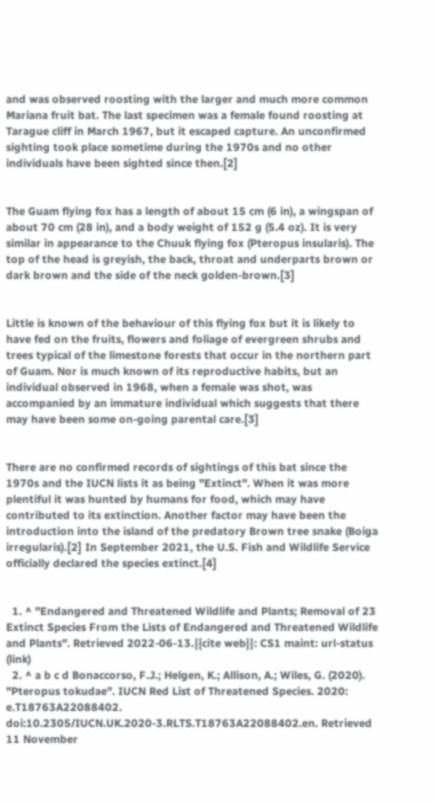and was observed roosting with the larger and much more common Mariana fruit bat. The last specimen was a female found roosting at Tarague cliff in March 1967, but it escaped capture. An unconfirmed sighting took place sometime during the 1970s and no other individuals have been sighted since then.[2]


The Guam flying fox has a length of about 15 cm (6 in), a wingspan of about 70 cm (28 in), and a body weight of 152 g (5.4 oz). It is very similar in appearance to the Chuuk flying fox (Pteropus insularis). The top of the head is greyish, the back, throat and underparts brown or dark brown and the side of the neck golden-brown.[3]


Little is known of the behaviour of this flying fox but it is likely to have fed on the fruits, flowers and foliage of evergreen shrubs and trees typical of the limestone forests that occur in the northern part of Guam. Nor is much known of its reproductive habits, but an individual observed in 1968, when a female was shot, was accompanied by an immature individual which suggests that there may have been some on-going parental care.[3]


There are no confirmed records of sightings of this bat since the 1970s and the IUCN lists it as being "Extinct". When it was more plentiful it was hunted by humans for food, which may have contributed to its extinction. Another factor may have been the introduction into the island of the predatory Brown tree snake (Boiga irregularis).[2] In September 2021, the U.S. Fish and Wildlife Service officially declared the species extinct.[4]


  1. ^ "Endangered and Threatened Wildlife and Plants; Removal of 23 Extinct Species From the Lists of Endangered and Threatened Wildlife and Plants". Retrieved 2022-06-13.{{cite web}}: CS1 maint: url-status (link)
  2. ^ a b c d Bonaccorso, F.J.; Helgen, K.; Allison, A.; Wiles, G. (2020). "Pteropus tokudae". IUCN Red List of Threatened Species. 2020: e.T18763A22088402. doi:10.2305/IUCN.UK.2020-3.RLTS.T18763A22088402.en. Retrieved 11 November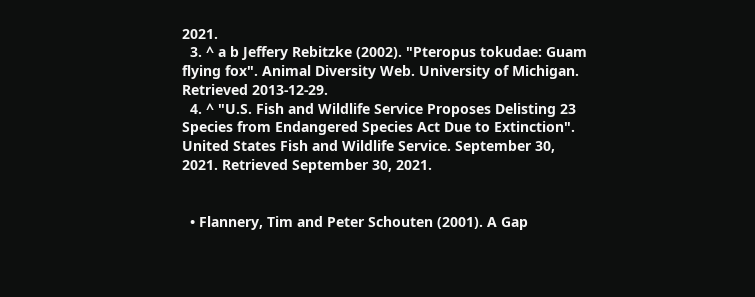2021.
  3. ^ a b Jeffery Rebitzke (2002). "Pteropus tokudae: Guam flying fox". Animal Diversity Web. University of Michigan. Retrieved 2013-12-29.
  4. ^ "U.S. Fish and Wildlife Service Proposes Delisting 23 Species from Endangered Species Act Due to Extinction". United States Fish and Wildlife Service. September 30, 2021. Retrieved September 30, 2021.


  • Flannery, Tim and Peter Schouten (2001). A Gap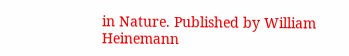in Nature. Published by William Heinemann